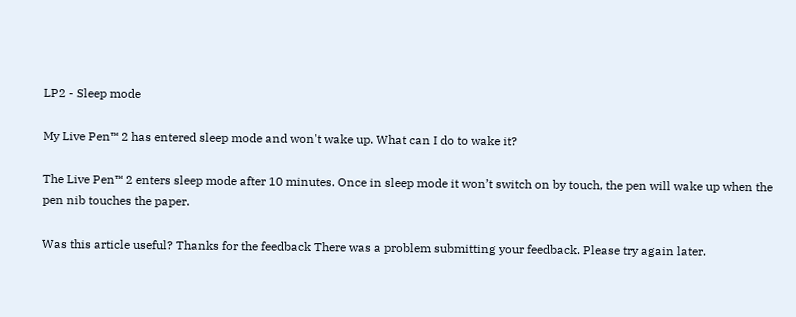LP2 - Sleep mode

My Live Pen™ 2 has entered sleep mode and won't wake up. What can I do to wake it?

The Live Pen™ 2 enters sleep mode after 10 minutes. Once in sleep mode it won’t switch on by touch, the pen will wake up when the pen nib touches the paper.

Was this article useful? Thanks for the feedback There was a problem submitting your feedback. Please try again later.